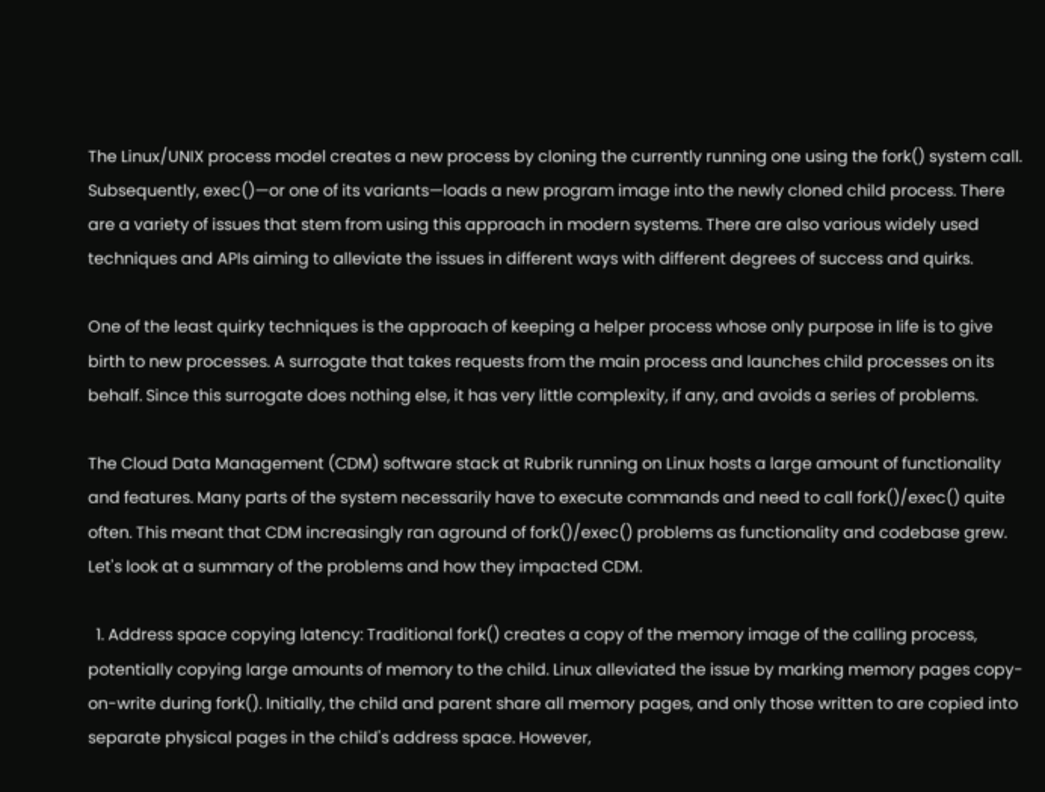The Linux/UNIX process model creates a new process by cloning the currently running one using the fork() system call. Subsequently, exec()—or one of its variants—loads a new program image into the newly cloned child process. There are a variety of issues that stem from using this approach in modern systems. There are also various widely used techniques and APIs aiming to alleviate the issues in different ways with different degrees of success and quirks.

One of the least quirky techniques is the approach of keeping a helper process whose only purpose in life is to give birth to new processes. A surrogate that takes requests from the main process and launches child processes on its behalf. Since this surrogate does nothing else, it has very little complexity, if any, and avoids a series of problems.

The Cloud Data Management (CDM) software stack at Rubrik running on Linux hosts a large amount of functionality and features. Many parts of the system necessarily have to execute commands and need to call fork()/exec() quite often. This meant that CDM increasingly ran aground of fork()/exec() problems as functionality and codebase grew. Let's look at a summary of the problems and how they impacted CDM.

  1. Address space copying latency: Traditional fork() creates a copy of the memory image of the calling process, potentially copying large amounts of memory to the child. Linux alleviated the issue by marking memory pages copy-on-write during fork(). Initially, the child and parent share all memory pages, and only those written to are copied into separate physical pages in the child's address space. However,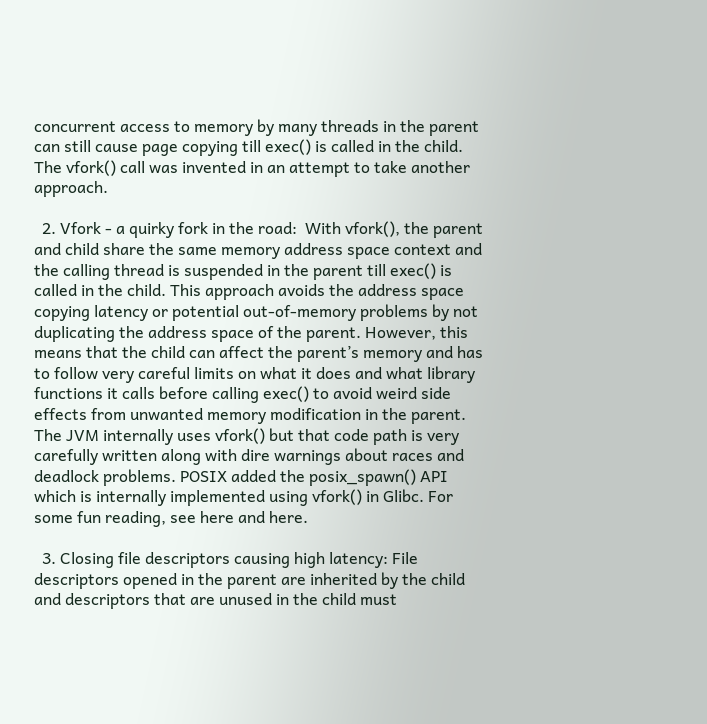concurrent access to memory by many threads in the parent can still cause page copying till exec() is called in the child. The vfork() call was invented in an attempt to take another approach.

  2. Vfork - a quirky fork in the road:  With vfork(), the parent and child share the same memory address space context and the calling thread is suspended in the parent till exec() is called in the child. This approach avoids the address space copying latency or potential out-of-memory problems by not duplicating the address space of the parent. However, this means that the child can affect the parent’s memory and has to follow very careful limits on what it does and what library functions it calls before calling exec() to avoid weird side effects from unwanted memory modification in the parent. The JVM internally uses vfork() but that code path is very carefully written along with dire warnings about races and deadlock problems. POSIX added the posix_spawn() API which is internally implemented using vfork() in Glibc. For some fun reading, see here and here.

  3. Closing file descriptors causing high latency: File descriptors opened in the parent are inherited by the child and descriptors that are unused in the child must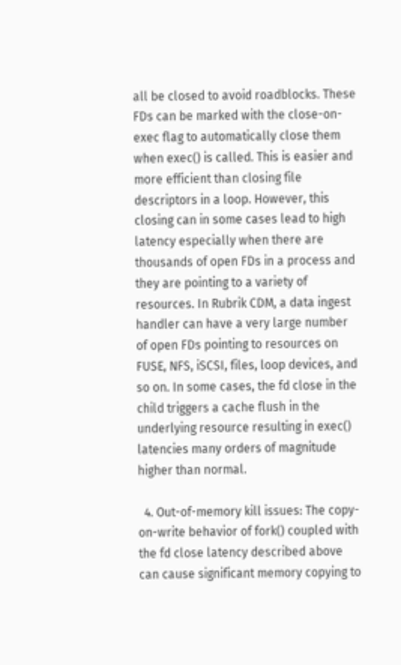all be closed to avoid roadblocks. These FDs can be marked with the close-on-exec flag to automatically close them when exec() is called. This is easier and more efficient than closing file descriptors in a loop. However, this closing can in some cases lead to high latency especially when there are thousands of open FDs in a process and they are pointing to a variety of resources. In Rubrik CDM, a data ingest handler can have a very large number of open FDs pointing to resources on FUSE, NFS, iSCSI, files, loop devices, and so on. In some cases, the fd close in the child triggers a cache flush in the underlying resource resulting in exec() latencies many orders of magnitude higher than normal.

  4. Out-of-memory kill issues: The copy-on-write behavior of fork() coupled with the fd close latency described above can cause significant memory copying to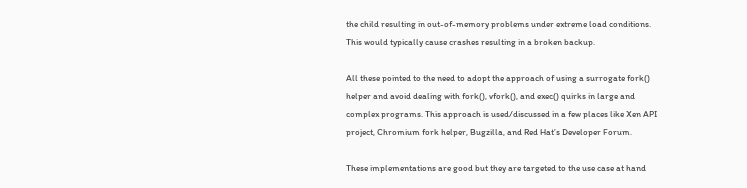the child resulting in out-of-memory problems under extreme load conditions. This would typically cause crashes resulting in a broken backup.

All these pointed to the need to adopt the approach of using a surrogate fork() helper and avoid dealing with fork(), vfork(), and exec() quirks in large and complex programs. This approach is used/discussed in a few places like Xen API project, Chromium fork helper, Bugzilla, and Red Hat’s Developer Forum.

These implementations are good but they are targeted to the use case at hand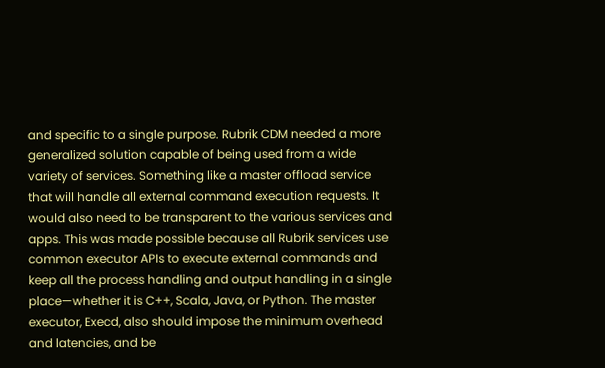and specific to a single purpose. Rubrik CDM needed a more generalized solution capable of being used from a wide variety of services. Something like a master offload service that will handle all external command execution requests. It would also need to be transparent to the various services and apps. This was made possible because all Rubrik services use common executor APIs to execute external commands and keep all the process handling and output handling in a single place—whether it is C++, Scala, Java, or Python. The master executor, Execd, also should impose the minimum overhead and latencies, and be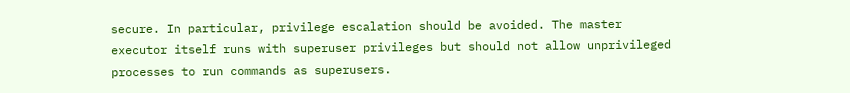secure. In particular, privilege escalation should be avoided. The master executor itself runs with superuser privileges but should not allow unprivileged processes to run commands as superusers.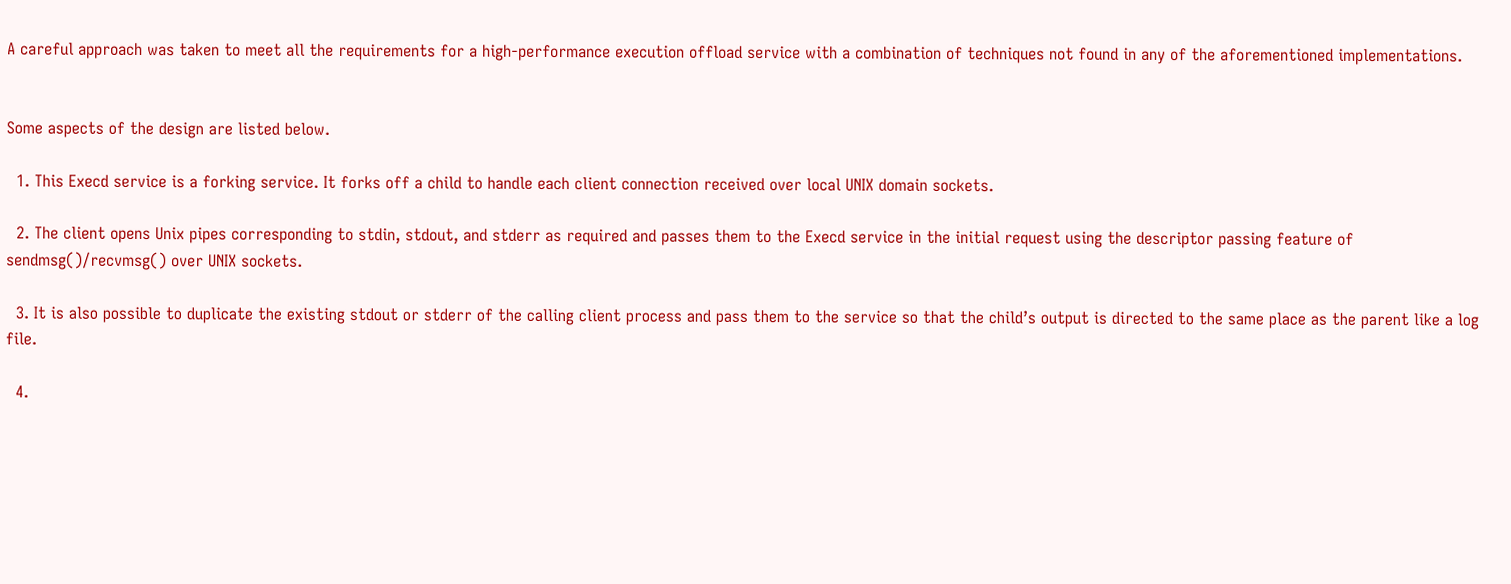A careful approach was taken to meet all the requirements for a high-performance execution offload service with a combination of techniques not found in any of the aforementioned implementations.


Some aspects of the design are listed below.

  1. This Execd service is a forking service. It forks off a child to handle each client connection received over local UNIX domain sockets.

  2. The client opens Unix pipes corresponding to stdin, stdout, and stderr as required and passes them to the Execd service in the initial request using the descriptor passing feature of sendmsg()/recvmsg() over UNIX sockets.

  3. It is also possible to duplicate the existing stdout or stderr of the calling client process and pass them to the service so that the child’s output is directed to the same place as the parent like a log file.

  4.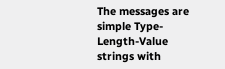The messages are simple Type-Length-Value strings with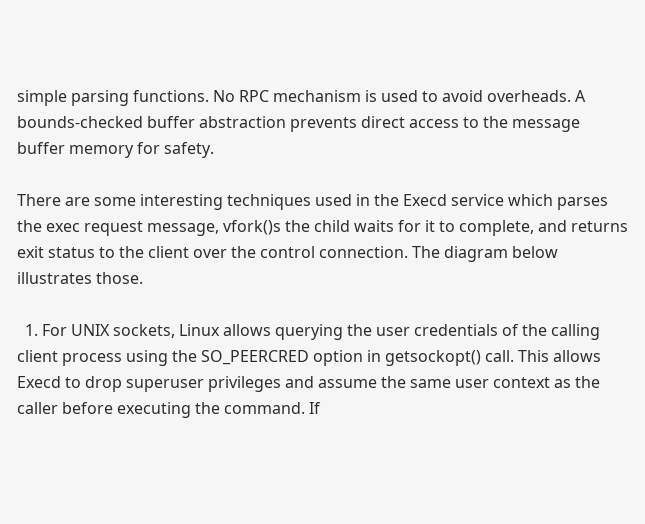simple parsing functions. No RPC mechanism is used to avoid overheads. A bounds-checked buffer abstraction prevents direct access to the message buffer memory for safety.

There are some interesting techniques used in the Execd service which parses the exec request message, vfork()s the child waits for it to complete, and returns exit status to the client over the control connection. The diagram below illustrates those.

  1. For UNIX sockets, Linux allows querying the user credentials of the calling client process using the SO_PEERCRED option in getsockopt() call. This allows Execd to drop superuser privileges and assume the same user context as the caller before executing the command. If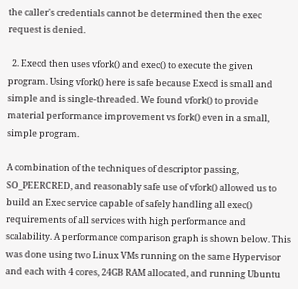the caller's credentials cannot be determined then the exec request is denied.

  2. Execd then uses vfork() and exec() to execute the given program. Using vfork() here is safe because Execd is small and simple and is single-threaded. We found vfork() to provide material performance improvement vs fork() even in a small, simple program.

A combination of the techniques of descriptor passing, SO_PEERCRED, and reasonably safe use of vfork() allowed us to build an Exec service capable of safely handling all exec() requirements of all services with high performance and scalability. A performance comparison graph is shown below. This was done using two Linux VMs running on the same Hypervisor and each with 4 cores, 24GB RAM allocated, and running Ubuntu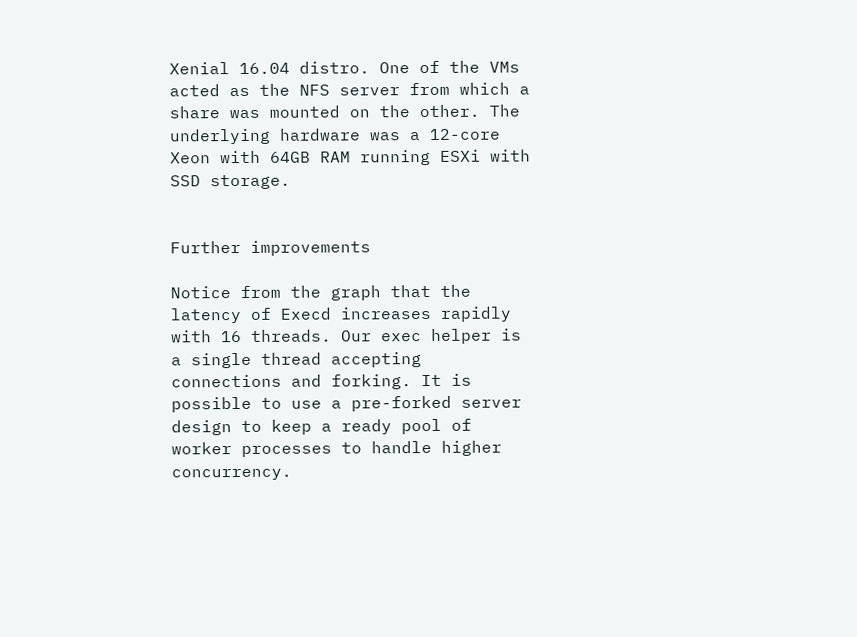Xenial 16.04 distro. One of the VMs acted as the NFS server from which a share was mounted on the other. The underlying hardware was a 12-core Xeon with 64GB RAM running ESXi with SSD storage.


Further improvements

Notice from the graph that the latency of Execd increases rapidly with 16 threads. Our exec helper is a single thread accepting connections and forking. It is possible to use a pre-forked server design to keep a ready pool of worker processes to handle higher concurrency.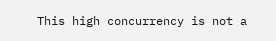This high concurrency is not a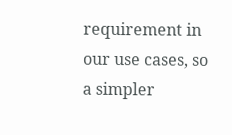requirement in our use cases, so a simpler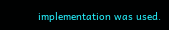implementation was used.